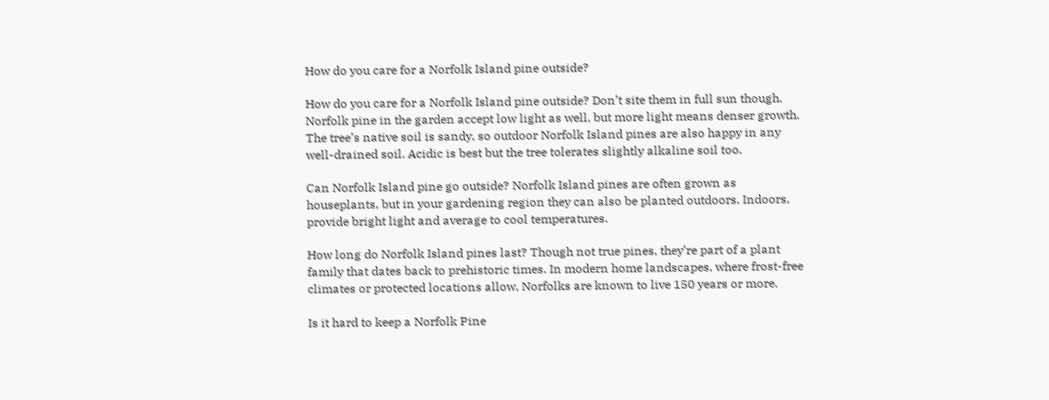How do you care for a Norfolk Island pine outside?

How do you care for a Norfolk Island pine outside? Don’t site them in full sun though. Norfolk pine in the garden accept low light as well, but more light means denser growth. The tree’s native soil is sandy, so outdoor Norfolk Island pines are also happy in any well-drained soil. Acidic is best but the tree tolerates slightly alkaline soil too.

Can Norfolk Island pine go outside? Norfolk Island pines are often grown as houseplants, but in your gardening region they can also be planted outdoors. Indoors, provide bright light and average to cool temperatures.

How long do Norfolk Island pines last? Though not true pines, they’re part of a plant family that dates back to prehistoric times. In modern home landscapes, where frost-free climates or protected locations allow, Norfolks are known to live 150 years or more.

Is it hard to keep a Norfolk Pine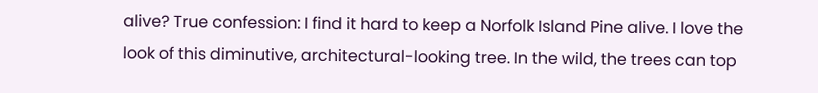alive? True confession: I find it hard to keep a Norfolk Island Pine alive. I love the look of this diminutive, architectural-looking tree. In the wild, the trees can top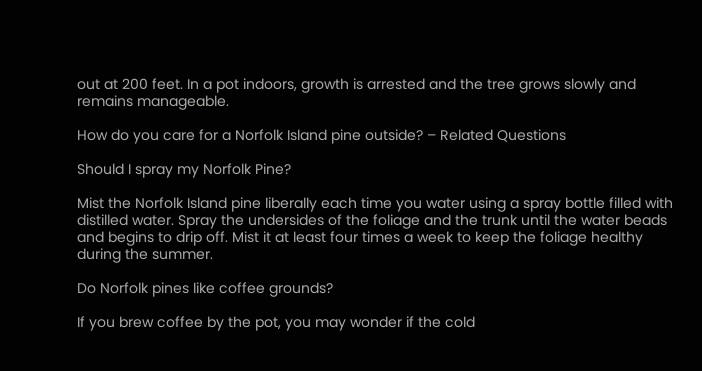out at 200 feet. In a pot indoors, growth is arrested and the tree grows slowly and remains manageable.

How do you care for a Norfolk Island pine outside? – Related Questions

Should I spray my Norfolk Pine?

Mist the Norfolk Island pine liberally each time you water using a spray bottle filled with distilled water. Spray the undersides of the foliage and the trunk until the water beads and begins to drip off. Mist it at least four times a week to keep the foliage healthy during the summer.

Do Norfolk pines like coffee grounds?

If you brew coffee by the pot, you may wonder if the cold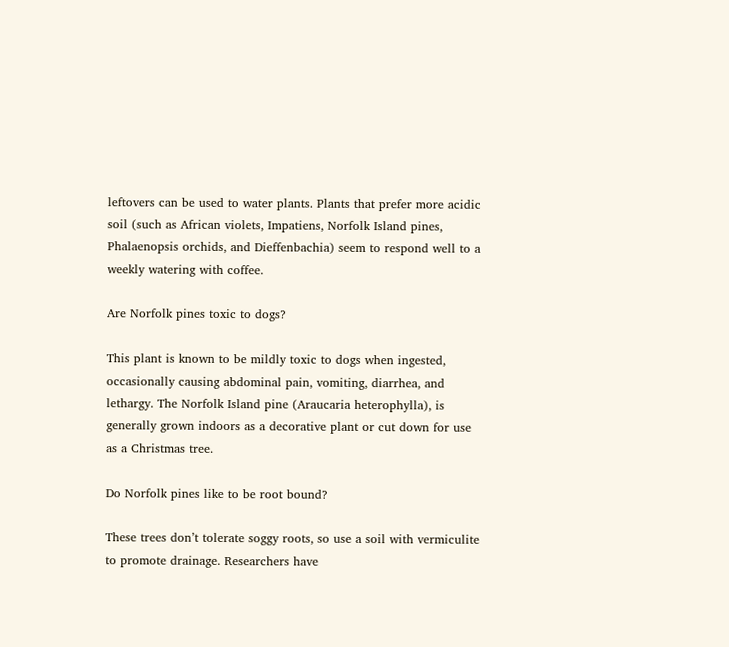leftovers can be used to water plants. Plants that prefer more acidic soil (such as African violets, Impatiens, Norfolk Island pines, Phalaenopsis orchids, and Dieffenbachia) seem to respond well to a weekly watering with coffee.

Are Norfolk pines toxic to dogs?

This plant is known to be mildly toxic to dogs when ingested, occasionally causing abdominal pain, vomiting, diarrhea, and lethargy. The Norfolk Island pine (Araucaria heterophylla), is generally grown indoors as a decorative plant or cut down for use as a Christmas tree.

Do Norfolk pines like to be root bound?

These trees don’t tolerate soggy roots, so use a soil with vermiculite to promote drainage. Researchers have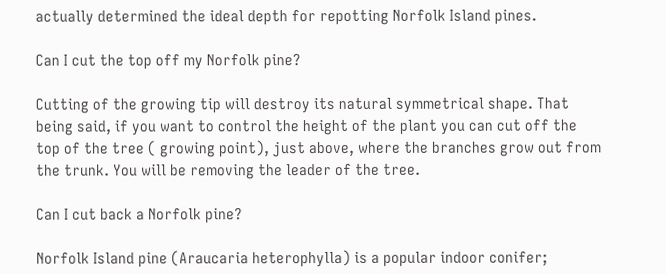actually determined the ideal depth for repotting Norfolk Island pines.

Can I cut the top off my Norfolk pine?

Cutting of the growing tip will destroy its natural symmetrical shape. That being said, if you want to control the height of the plant you can cut off the top of the tree ( growing point), just above, where the branches grow out from the trunk. You will be removing the leader of the tree.

Can I cut back a Norfolk pine?

Norfolk Island pine (Araucaria heterophylla) is a popular indoor conifer;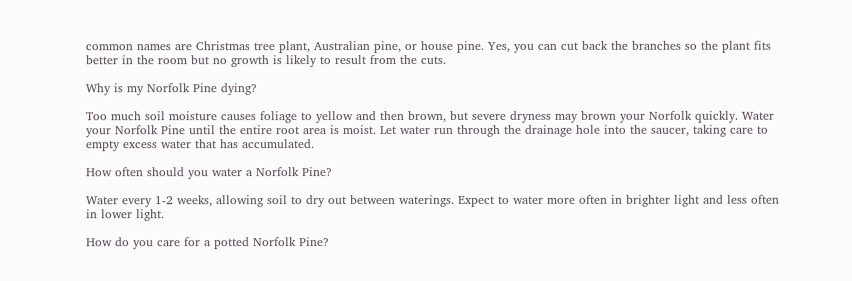common names are Christmas tree plant, Australian pine, or house pine. Yes, you can cut back the branches so the plant fits better in the room but no growth is likely to result from the cuts.

Why is my Norfolk Pine dying?

Too much soil moisture causes foliage to yellow and then brown, but severe dryness may brown your Norfolk quickly. Water your Norfolk Pine until the entire root area is moist. Let water run through the drainage hole into the saucer, taking care to empty excess water that has accumulated.

How often should you water a Norfolk Pine?

Water every 1-2 weeks, allowing soil to dry out between waterings. Expect to water more often in brighter light and less often in lower light.

How do you care for a potted Norfolk Pine?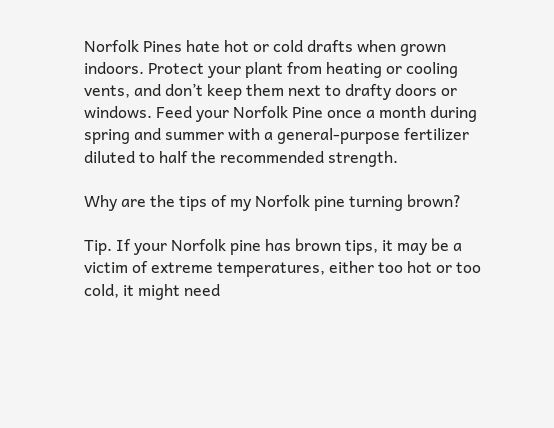Norfolk Pines hate hot or cold drafts when grown indoors. Protect your plant from heating or cooling vents, and don’t keep them next to drafty doors or windows. Feed your Norfolk Pine once a month during spring and summer with a general-purpose fertilizer diluted to half the recommended strength.

Why are the tips of my Norfolk pine turning brown?

Tip. If your Norfolk pine has brown tips, it may be a victim of extreme temperatures, either too hot or too cold, it might need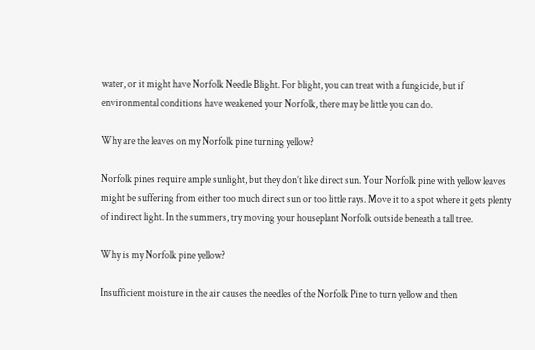water, or it might have Norfolk Needle Blight. For blight, you can treat with a fungicide, but if environmental conditions have weakened your Norfolk, there may be little you can do.

Why are the leaves on my Norfolk pine turning yellow?

Norfolk pines require ample sunlight, but they don’t like direct sun. Your Norfolk pine with yellow leaves might be suffering from either too much direct sun or too little rays. Move it to a spot where it gets plenty of indirect light. In the summers, try moving your houseplant Norfolk outside beneath a tall tree.

Why is my Norfolk pine yellow?

Insufficient moisture in the air causes the needles of the Norfolk Pine to turn yellow and then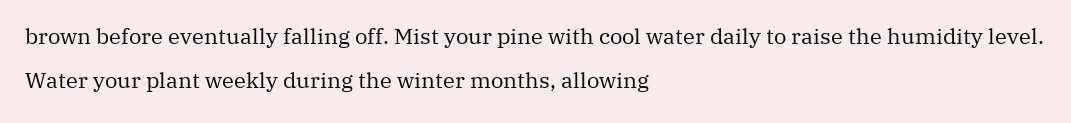brown before eventually falling off. Mist your pine with cool water daily to raise the humidity level. Water your plant weekly during the winter months, allowing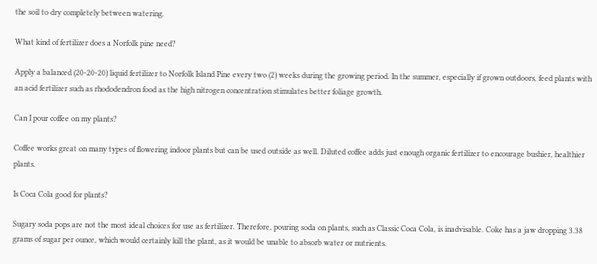the soil to dry completely between watering.

What kind of fertilizer does a Norfolk pine need?

Apply a balanced (20-20-20) liquid fertilizer to Norfolk Island Pine every two (2) weeks during the growing period. In the summer, especially if grown outdoors, feed plants with an acid fertilizer such as rhododendron food as the high nitrogen concentration stimulates better foliage growth.

Can I pour coffee on my plants?

Coffee works great on many types of flowering indoor plants but can be used outside as well. Diluted coffee adds just enough organic fertilizer to encourage bushier, healthier plants.

Is Coca Cola good for plants?

Sugary soda pops are not the most ideal choices for use as fertilizer. Therefore, pouring soda on plants, such as Classic Coca Cola, is inadvisable. Coke has a jaw dropping 3.38 grams of sugar per ounce, which would certainly kill the plant, as it would be unable to absorb water or nutrients.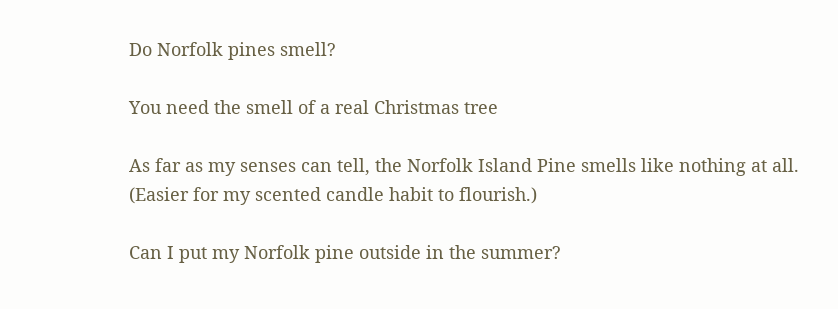Do Norfolk pines smell?

You need the smell of a real Christmas tree

As far as my senses can tell, the Norfolk Island Pine smells like nothing at all. (Easier for my scented candle habit to flourish.)

Can I put my Norfolk pine outside in the summer?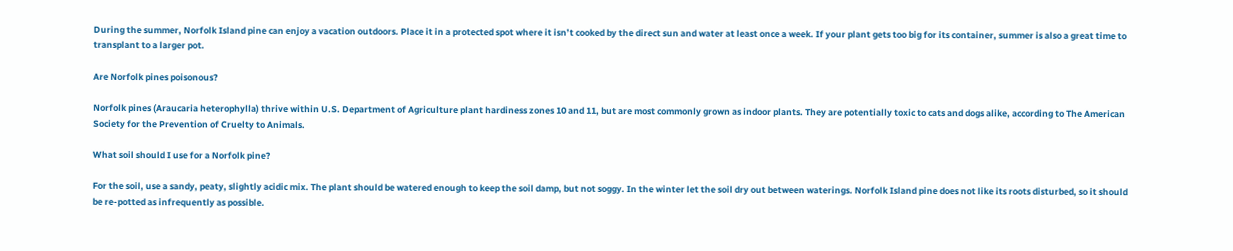During the summer, Norfolk Island pine can enjoy a vacation outdoors. Place it in a protected spot where it isn’t cooked by the direct sun and water at least once a week. If your plant gets too big for its container, summer is also a great time to transplant to a larger pot.

Are Norfolk pines poisonous?

Norfolk pines (Araucaria heterophylla) thrive within U.S. Department of Agriculture plant hardiness zones 10 and 11, but are most commonly grown as indoor plants. They are potentially toxic to cats and dogs alike, according to The American Society for the Prevention of Cruelty to Animals.

What soil should I use for a Norfolk pine?

For the soil, use a sandy, peaty, slightly acidic mix. The plant should be watered enough to keep the soil damp, but not soggy. In the winter let the soil dry out between waterings. Norfolk Island pine does not like its roots disturbed, so it should be re-potted as infrequently as possible.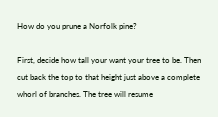How do you prune a Norfolk pine?

First, decide how tall your want your tree to be. Then cut back the top to that height just above a complete whorl of branches. The tree will resume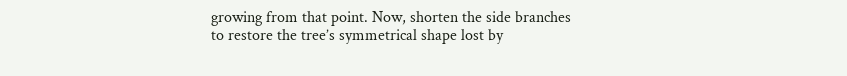growing from that point. Now, shorten the side branches to restore the tree’s symmetrical shape lost by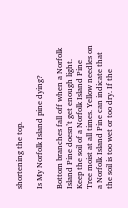shortening the top.

Is My Norfolk Island pine dying?

Bottom branches fall off when a Norfolk Island Pine doesn’t get enough light. Keep the soil of a Norfolk Island Pine Tree moist at all times. Yellow needles on a Norfolk Island Pine can indicate that the soil is too wet or too dry. If the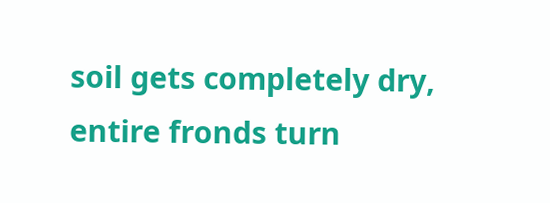soil gets completely dry, entire fronds turn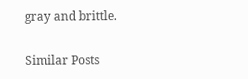gray and brittle.

Similar Posts